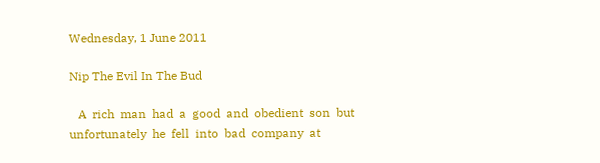Wednesday, 1 June 2011

Nip The Evil In The Bud

   A  rich  man  had  a  good  and  obedient  son  but  unfortunately  he  fell  into  bad  company  at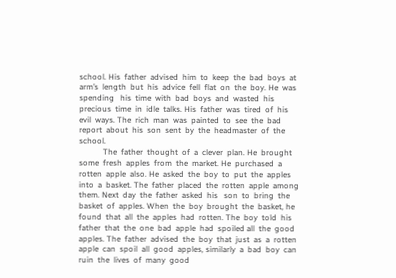school. His  father  advised  him  to  keep  the  bad  boys  at  arm’s  length  but  his  advice  fell  flat  on  the  boy. He  was  spending   his  time  with  bad  boys  and  wasted  his  precious  time  in  idle  talks. His  father  was  tired  of  his  evil  ways. The  rich  man  was  painted  to  see  the  bad  report  about  his  son  sent  by  the  headmaster  of  the  school.
            The  father  thought  of  a  clever  plan. He  brought  some  fresh  apples  from  the  market. He  purchased  a  rotten  apple  also. He  asked  the  boy  to  put  the  apples  into  a  basket. The  father  placed  the  rotten  apple  among  them. Next  day  the  father  asked  his   son  to  bring  the  basket  of  apples. When  the  boy  brought  the  basket, he  found  that  all  the  apples  had  rotten. The  boy  told  his  father  that  the  one  bad  apple  had  spoiled all  the  good  apples. The  father  advised  the  boy  that  just  as  a  rotten  apple  can  spoil  all  good  apples, similarly  a  bad  boy  can  ruin  the  lives  of  many  good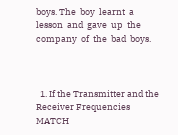boys. The  boy  learnt  a  lesson  and  gave  up  the  company  of  the  bad  boys.



  1. If the Transmitter and the Receiver Frequencies MATCH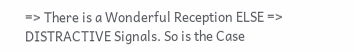=> There is a Wonderful Reception ELSE => DISTRACTIVE Signals. So is the Case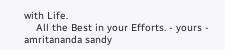with Life.
    All the Best in your Efforts. - yours - amritananda sandy